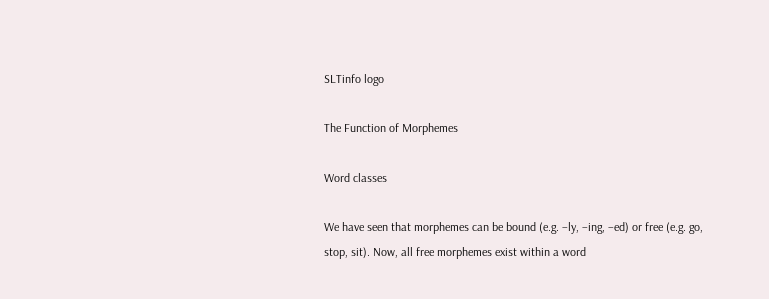SLTinfo logo

The Function of Morphemes

Word classes

We have seen that morphemes can be bound (e.g. –ly, –ing, –ed) or free (e.g. go, stop, sit). Now, all free morphemes exist within a word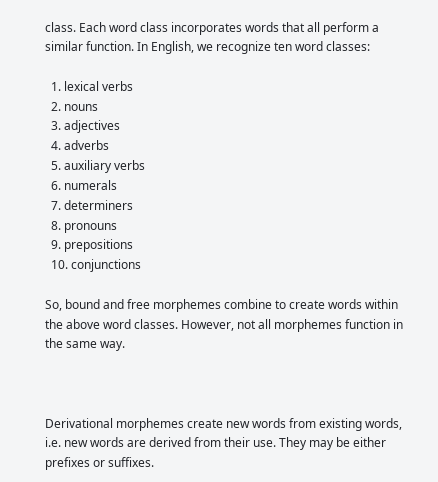class. Each word class incorporates words that all perform a similar function. In English, we recognize ten word classes:

  1. lexical verbs
  2. nouns
  3. adjectives
  4. adverbs
  5. auxiliary verbs
  6. numerals
  7. determiners
  8. pronouns
  9. prepositions
  10. conjunctions

So, bound and free morphemes combine to create words within the above word classes. However, not all morphemes function in the same way.



Derivational morphemes create new words from existing words, i.e. new words are derived from their use. They may be either prefixes or suffixes.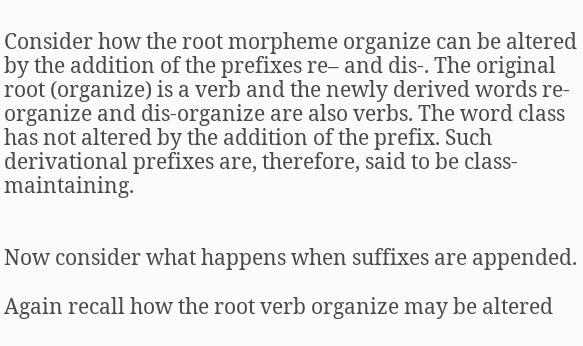Consider how the root morpheme organize can be altered by the addition of the prefixes re– and dis-. The original root (organize) is a verb and the newly derived words re-organize and dis-organize are also verbs. The word class has not altered by the addition of the prefix. Such derivational prefixes are, therefore, said to be class-maintaining.


Now consider what happens when suffixes are appended.

Again recall how the root verb organize may be altered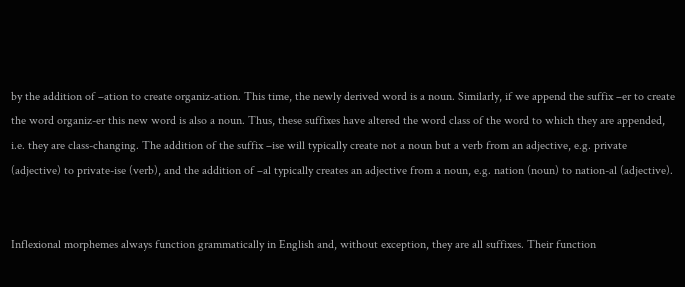by the addition of –ation to create organiz-ation. This time, the newly derived word is a noun. Similarly, if we append the suffix –er to create the word organiz-er this new word is also a noun. Thus, these suffixes have altered the word class of the word to which they are appended, i.e. they are class-changing. The addition of the suffix –ise will typically create not a noun but a verb from an adjective, e.g. private (adjective) to private-ise (verb), and the addition of –al typically creates an adjective from a noun, e.g. nation (noun) to nation-al (adjective).


Inflexional morphemes always function grammatically in English and, without exception, they are all suffixes. Their function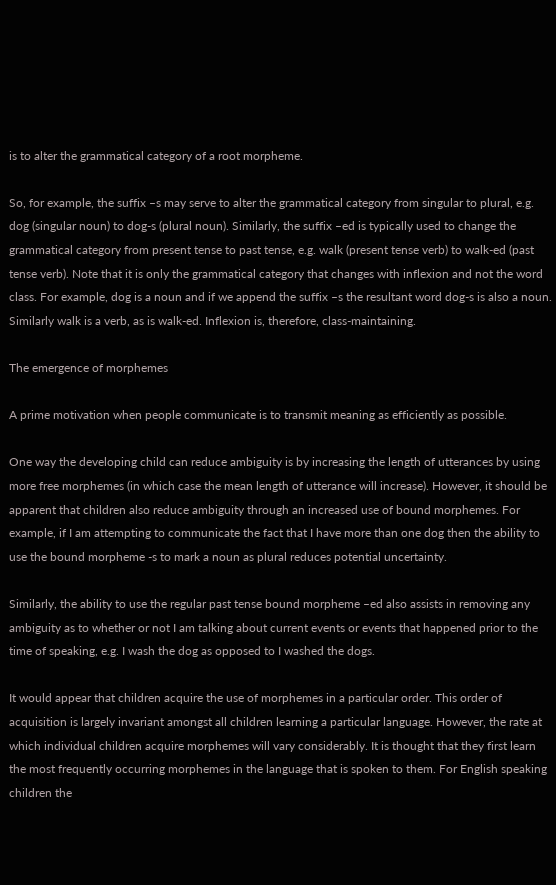is to alter the grammatical category of a root morpheme.

So, for example, the suffix –s may serve to alter the grammatical category from singular to plural, e.g. dog (singular noun) to dog-s (plural noun). Similarly, the suffix –ed is typically used to change the grammatical category from present tense to past tense, e.g. walk (present tense verb) to walk-ed (past tense verb). Note that it is only the grammatical category that changes with inflexion and not the word class. For example, dog is a noun and if we append the suffix –s the resultant word dog-s is also a noun. Similarly walk is a verb, as is walk-ed. Inflexion is, therefore, class-maintaining.

The emergence of morphemes

A prime motivation when people communicate is to transmit meaning as efficiently as possible.

One way the developing child can reduce ambiguity is by increasing the length of utterances by using more free morphemes (in which case the mean length of utterance will increase). However, it should be apparent that children also reduce ambiguity through an increased use of bound morphemes. For example, if I am attempting to communicate the fact that I have more than one dog then the ability to use the bound morpheme -s to mark a noun as plural reduces potential uncertainty.

Similarly, the ability to use the regular past tense bound morpheme –ed also assists in removing any ambiguity as to whether or not I am talking about current events or events that happened prior to the time of speaking, e.g. I wash the dog as opposed to I washed the dogs.

It would appear that children acquire the use of morphemes in a particular order. This order of acquisition is largely invariant amongst all children learning a particular language. However, the rate at which individual children acquire morphemes will vary considerably. It is thought that they first learn the most frequently occurring morphemes in the language that is spoken to them. For English speaking children the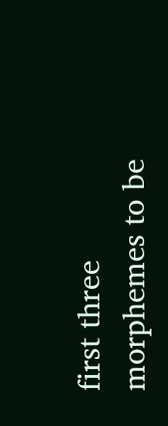first three morphemes to be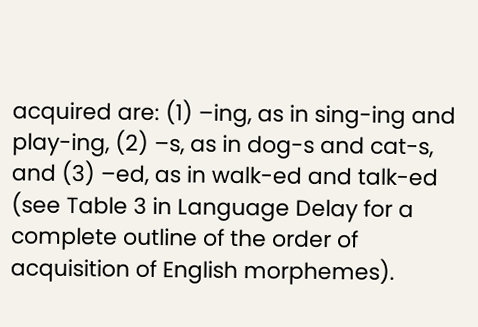acquired are: (1) –ing, as in sing-ing and play-ing, (2) –s, as in dog-s and cat-s, and (3) –ed, as in walk-ed and talk-ed (see Table 3 in Language Delay for a complete outline of the order of acquisition of English morphemes).